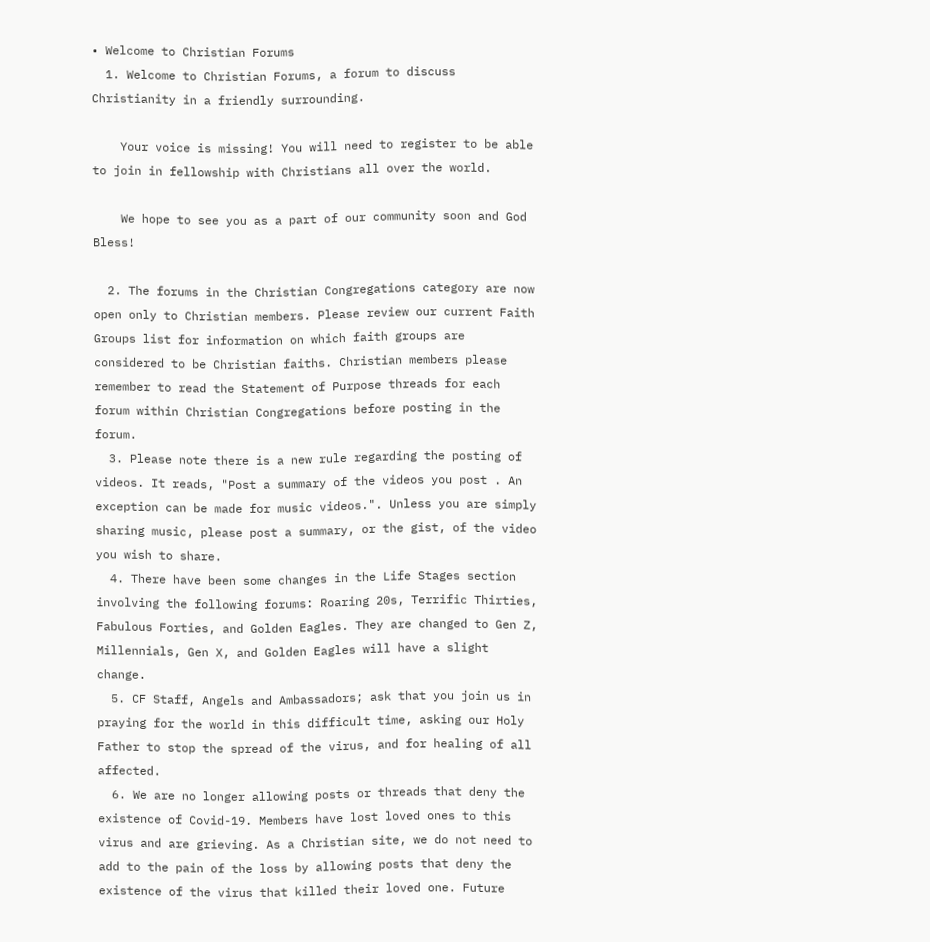• Welcome to Christian Forums
  1. Welcome to Christian Forums, a forum to discuss Christianity in a friendly surrounding.

    Your voice is missing! You will need to register to be able to join in fellowship with Christians all over the world.

    We hope to see you as a part of our community soon and God Bless!

  2. The forums in the Christian Congregations category are now open only to Christian members. Please review our current Faith Groups list for information on which faith groups are considered to be Christian faiths. Christian members please remember to read the Statement of Purpose threads for each forum within Christian Congregations before posting in the forum.
  3. Please note there is a new rule regarding the posting of videos. It reads, "Post a summary of the videos you post . An exception can be made for music videos.". Unless you are simply sharing music, please post a summary, or the gist, of the video you wish to share.
  4. There have been some changes in the Life Stages section involving the following forums: Roaring 20s, Terrific Thirties, Fabulous Forties, and Golden Eagles. They are changed to Gen Z, Millennials, Gen X, and Golden Eagles will have a slight change.
  5. CF Staff, Angels and Ambassadors; ask that you join us in praying for the world in this difficult time, asking our Holy Father to stop the spread of the virus, and for healing of all affected.
  6. We are no longer allowing posts or threads that deny the existence of Covid-19. Members have lost loved ones to this virus and are grieving. As a Christian site, we do not need to add to the pain of the loss by allowing posts that deny the existence of the virus that killed their loved one. Future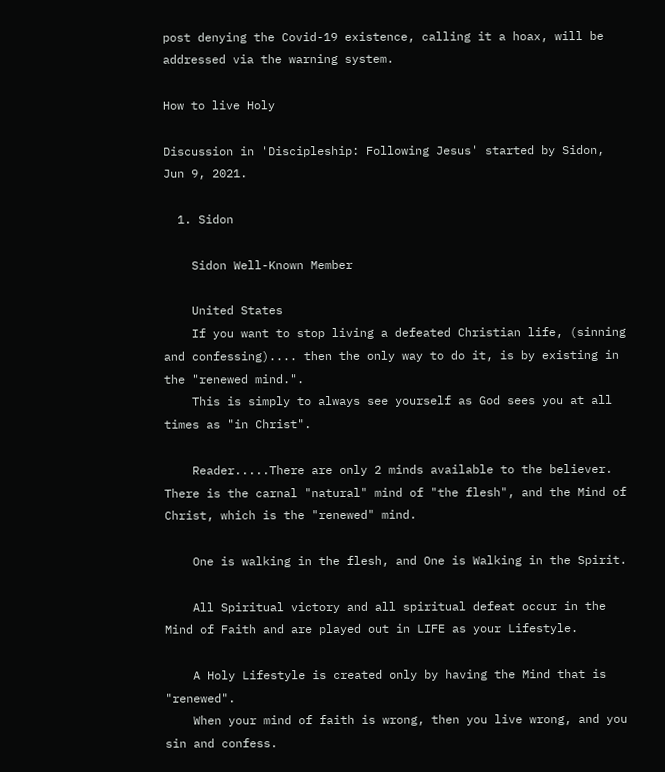post denying the Covid-19 existence, calling it a hoax, will be addressed via the warning system.

How to live Holy

Discussion in 'Discipleship: Following Jesus' started by Sidon, Jun 9, 2021.

  1. Sidon

    Sidon Well-Known Member

    United States
    If you want to stop living a defeated Christian life, (sinning and confessing).... then the only way to do it, is by existing in the "renewed mind.".
    This is simply to always see yourself as God sees you at all times as "in Christ".

    Reader.....There are only 2 minds available to the believer. There is the carnal "natural" mind of "the flesh", and the Mind of Christ, which is the "renewed" mind.

    One is walking in the flesh, and One is Walking in the Spirit.

    All Spiritual victory and all spiritual defeat occur in the Mind of Faith and are played out in LIFE as your Lifestyle.

    A Holy Lifestyle is created only by having the Mind that is "renewed".
    When your mind of faith is wrong, then you live wrong, and you sin and confess.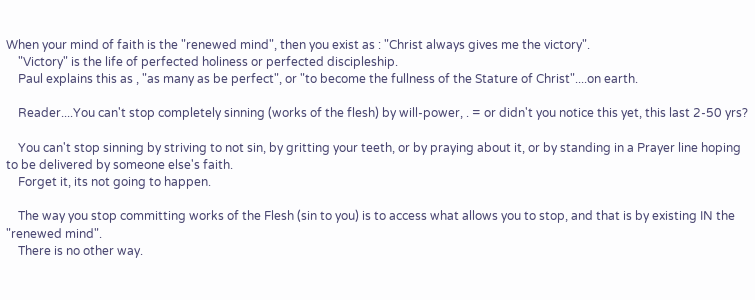When your mind of faith is the "renewed mind", then you exist as : "Christ always gives me the victory".
    "Victory" is the life of perfected holiness or perfected discipleship.
    Paul explains this as , "as many as be perfect", or "to become the fullness of the Stature of Christ"....on earth.

    Reader....You can't stop completely sinning (works of the flesh) by will-power, . = or didn't you notice this yet, this last 2-50 yrs?

    You can't stop sinning by striving to not sin, by gritting your teeth, or by praying about it, or by standing in a Prayer line hoping to be delivered by someone else's faith.
    Forget it, its not going to happen.

    The way you stop committing works of the Flesh (sin to you) is to access what allows you to stop, and that is by existing IN the "renewed mind".
    There is no other way.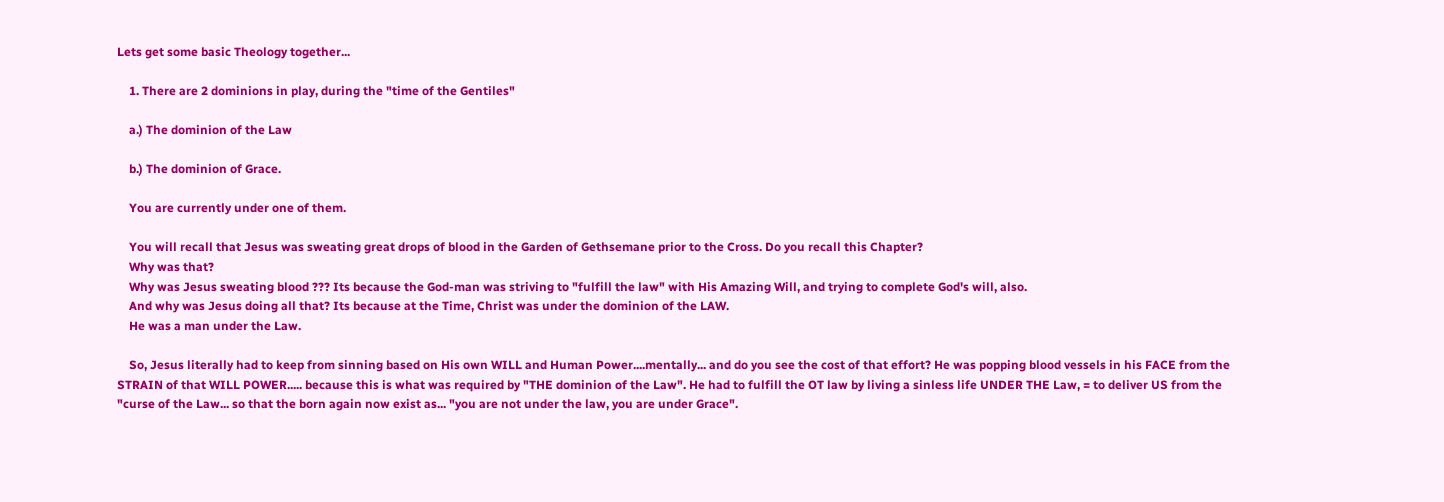Lets get some basic Theology together...

    1. There are 2 dominions in play, during the "time of the Gentiles"

    a.) The dominion of the Law

    b.) The dominion of Grace.

    You are currently under one of them.

    You will recall that Jesus was sweating great drops of blood in the Garden of Gethsemane prior to the Cross. Do you recall this Chapter?
    Why was that?
    Why was Jesus sweating blood ??? Its because the God-man was striving to "fulfill the law" with His Amazing Will, and trying to complete God's will, also.
    And why was Jesus doing all that? Its because at the Time, Christ was under the dominion of the LAW.
    He was a man under the Law.

    So, Jesus literally had to keep from sinning based on His own WILL and Human Power....mentally... and do you see the cost of that effort? He was popping blood vessels in his FACE from the STRAIN of that WILL POWER..... because this is what was required by "THE dominion of the Law". He had to fulfill the OT law by living a sinless life UNDER THE Law, = to deliver US from the "curse of the Law... so that the born again now exist as... "you are not under the law, you are under Grace".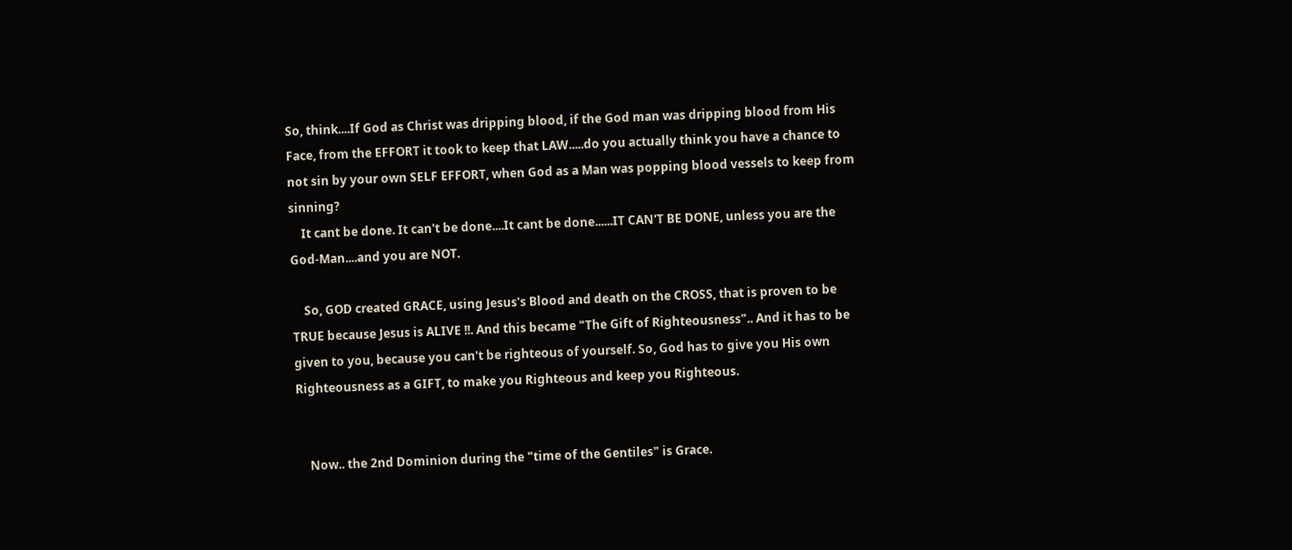So, think....If God as Christ was dripping blood, if the God man was dripping blood from His Face, from the EFFORT it took to keep that LAW.....do you actually think you have a chance to not sin by your own SELF EFFORT, when God as a Man was popping blood vessels to keep from sinning?
    It cant be done. It can't be done....It cant be done......IT CAN'T BE DONE, unless you are the God-Man....and you are NOT.

    So, GOD created GRACE, using Jesus's Blood and death on the CROSS, that is proven to be TRUE because Jesus is ALIVE !!. And this became "The Gift of Righteousness".. And it has to be given to you, because you can't be righteous of yourself. So, God has to give you His own Righteousness as a GIFT, to make you Righteous and keep you Righteous.


    Now.. the 2nd Dominion during the "time of the Gentiles" is Grace.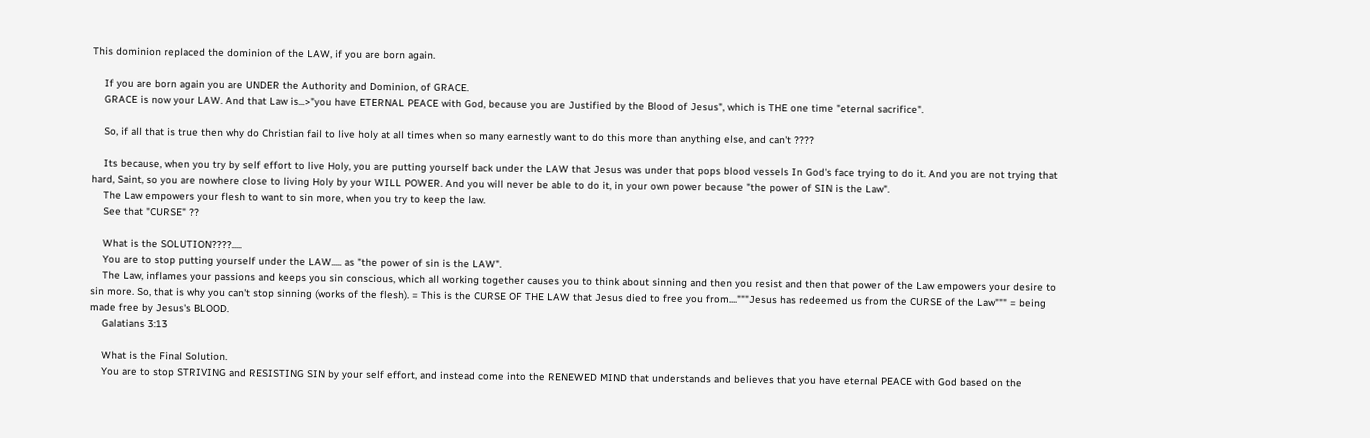This dominion replaced the dominion of the LAW, if you are born again.

    If you are born again you are UNDER the Authority and Dominion, of GRACE.
    GRACE is now your LAW. And that Law is...>"you have ETERNAL PEACE with God, because you are Justified by the Blood of Jesus", which is THE one time "eternal sacrifice".

    So, if all that is true then why do Christian fail to live holy at all times when so many earnestly want to do this more than anything else, and can't ????

    Its because, when you try by self effort to live Holy, you are putting yourself back under the LAW that Jesus was under that pops blood vessels In God's face trying to do it. And you are not trying that hard, Saint, so you are nowhere close to living Holy by your WILL POWER. And you will never be able to do it, in your own power because "the power of SIN is the Law".
    The Law empowers your flesh to want to sin more, when you try to keep the law.
    See that "CURSE" ??

    What is the SOLUTION????.....
    You are to stop putting yourself under the LAW..... as "the power of sin is the LAW".
    The Law, inflames your passions and keeps you sin conscious, which all working together causes you to think about sinning and then you resist and then that power of the Law empowers your desire to sin more. So, that is why you can't stop sinning (works of the flesh). = This is the CURSE OF THE LAW that Jesus died to free you from...."""Jesus has redeemed us from the CURSE of the Law""" = being made free by Jesus's BLOOD.
    Galatians 3:13

    What is the Final Solution.
    You are to stop STRIVING and RESISTING SIN by your self effort, and instead come into the RENEWED MIND that understands and believes that you have eternal PEACE with God based on the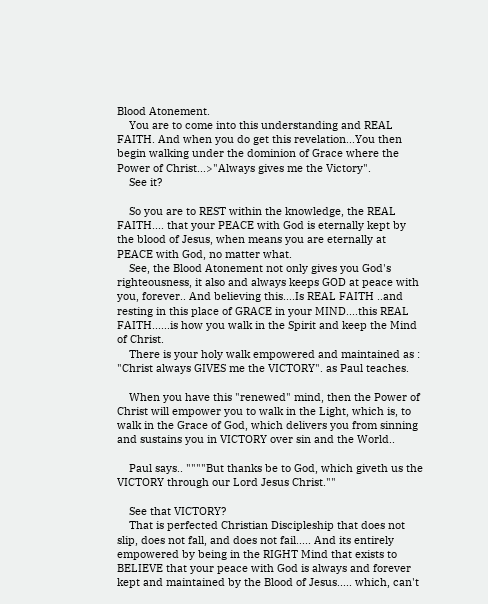Blood Atonement.
    You are to come into this understanding and REAL FAITH. And when you do get this revelation...You then begin walking under the dominion of Grace where the Power of Christ...>"Always gives me the Victory".
    See it?

    So you are to REST within the knowledge, the REAL FAITH.... that your PEACE with God is eternally kept by the blood of Jesus, when means you are eternally at PEACE with God, no matter what.
    See, the Blood Atonement not only gives you God's righteousness, it also and always keeps GOD at peace with you, forever.. And believing this....Is REAL FAITH ..and resting in this place of GRACE in your MIND....this REAL FAITH......is how you walk in the Spirit and keep the Mind of Christ.
    There is your holy walk empowered and maintained as : "Christ always GIVES me the VICTORY". as Paul teaches.

    When you have this "renewed" mind, then the Power of Christ will empower you to walk in the Light, which is, to walk in the Grace of God, which delivers you from sinning and sustains you in VICTORY over sin and the World..

    Paul says.. """"But thanks be to God, which giveth us the VICTORY through our Lord Jesus Christ.""

    See that VICTORY?
    That is perfected Christian Discipleship that does not slip, does not fall, and does not fail..... And its entirely empowered by being in the RIGHT Mind that exists to BELIEVE that your peace with God is always and forever kept and maintained by the Blood of Jesus..... which, can't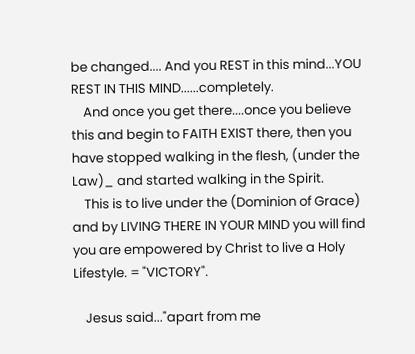be changed.... And you REST in this mind...YOU REST IN THIS MIND......completely.
    And once you get there....once you believe this and begin to FAITH EXIST there, then you have stopped walking in the flesh, (under the Law)_ and started walking in the Spirit.
    This is to live under the (Dominion of Grace) and by LIVING THERE IN YOUR MIND you will find you are empowered by Christ to live a Holy Lifestyle. = "VICTORY".

    Jesus said..."apart from me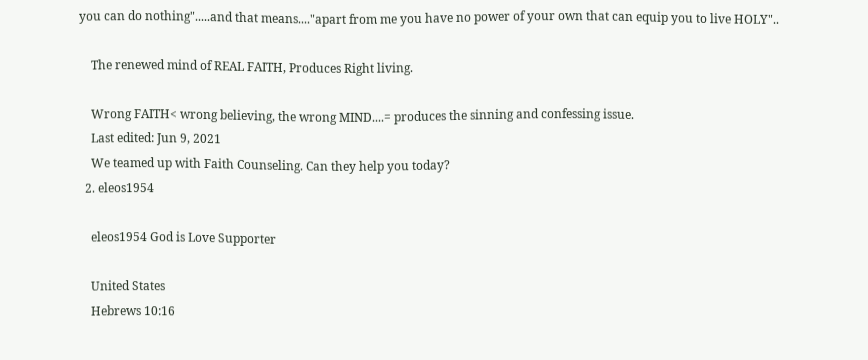you can do nothing".....and that means...."apart from me you have no power of your own that can equip you to live HOLY"..

    The renewed mind of REAL FAITH, Produces Right living.

    Wrong FAITH< wrong believing, the wrong MIND....= produces the sinning and confessing issue.
    Last edited: Jun 9, 2021
    We teamed up with Faith Counseling. Can they help you today?
  2. eleos1954

    eleos1954 God is Love Supporter

    United States
    Hebrews 10:16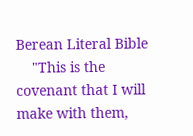Berean Literal Bible
    "This is the covenant that I will make with them,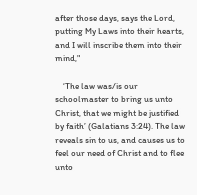after those days, says the Lord, putting My Laws into their hearts, and I will inscribe them into their mind,"

    ‘The law was/is our schoolmaster to bring us unto Christ, that we might be justified by faith’ (Galatians 3:24). The law reveals sin to us, and causes us to feel our need of Christ and to flee unto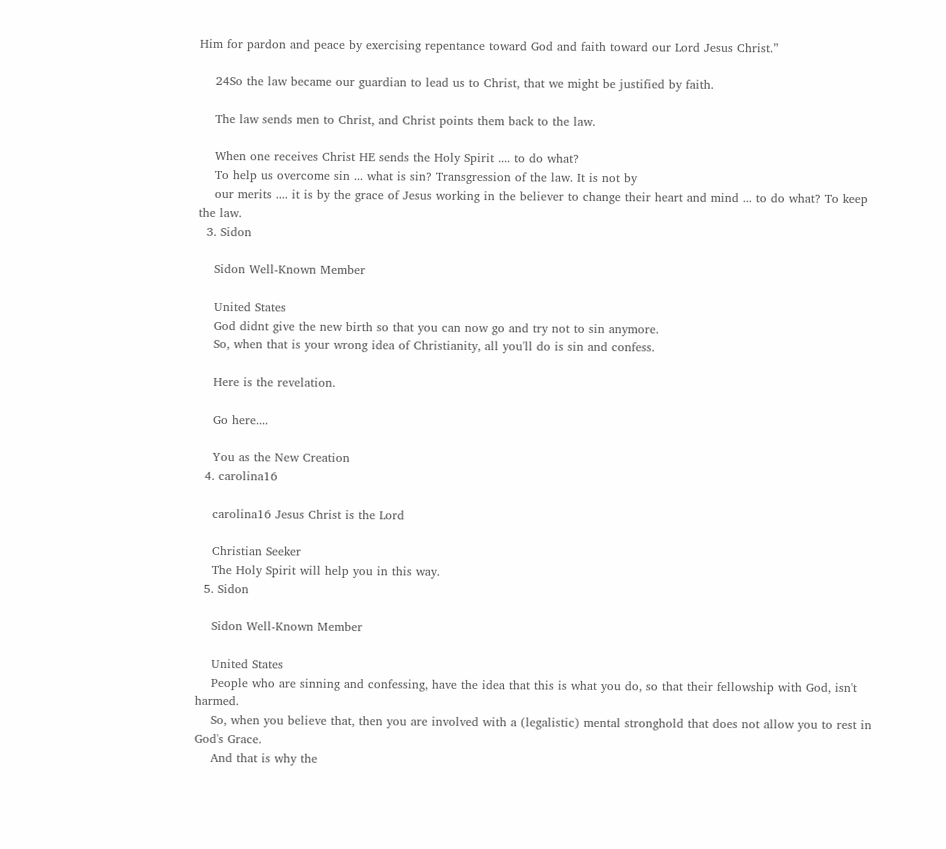Him for pardon and peace by exercising repentance toward God and faith toward our Lord Jesus Christ.”

    24So the law became our guardian to lead us to Christ, that we might be justified by faith.

    The law sends men to Christ, and Christ points them back to the law.

    When one receives Christ HE sends the Holy Spirit .... to do what?
    To help us overcome sin ... what is sin? Transgression of the law. It is not by
    our merits .... it is by the grace of Jesus working in the believer to change their heart and mind ... to do what? To keep the law.
  3. Sidon

    Sidon Well-Known Member

    United States
    God didnt give the new birth so that you can now go and try not to sin anymore.
    So, when that is your wrong idea of Christianity, all you'll do is sin and confess.

    Here is the revelation.

    Go here....

    You as the New Creation
  4. carolina16

    carolina16 Jesus Christ is the Lord

    Christian Seeker
    The Holy Spirit will help you in this way.
  5. Sidon

    Sidon Well-Known Member

    United States
    People who are sinning and confessing, have the idea that this is what you do, so that their fellowship with God, isn't harmed.
    So, when you believe that, then you are involved with a (legalistic) mental stronghold that does not allow you to rest in God's Grace.
    And that is why the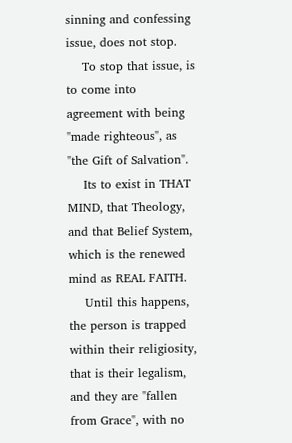sinning and confessing issue, does not stop.
    To stop that issue, is to come into agreement with being "made righteous", as "the Gift of Salvation".
    Its to exist in THAT MIND, that Theology, and that Belief System, which is the renewed mind as REAL FAITH.
    Until this happens, the person is trapped within their religiosity, that is their legalism, and they are "fallen from Grace", with no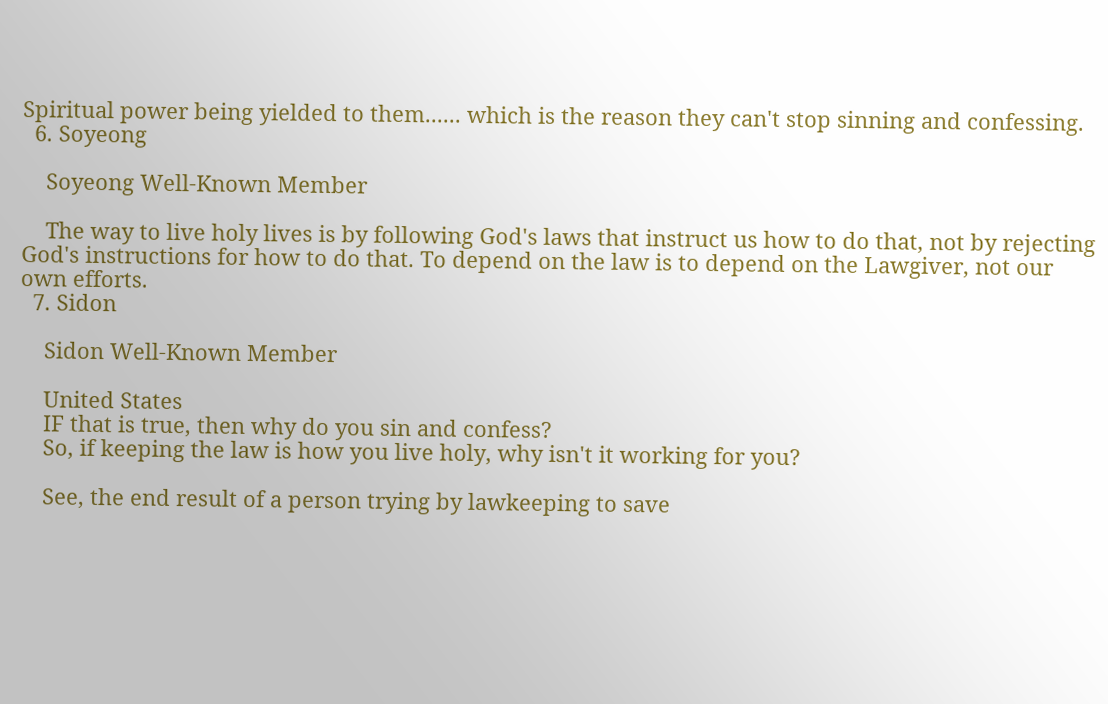Spiritual power being yielded to them...... which is the reason they can't stop sinning and confessing.
  6. Soyeong

    Soyeong Well-Known Member

    The way to live holy lives is by following God's laws that instruct us how to do that, not by rejecting God's instructions for how to do that. To depend on the law is to depend on the Lawgiver, not our own efforts.
  7. Sidon

    Sidon Well-Known Member

    United States
    IF that is true, then why do you sin and confess?
    So, if keeping the law is how you live holy, why isn't it working for you?

    See, the end result of a person trying by lawkeeping to save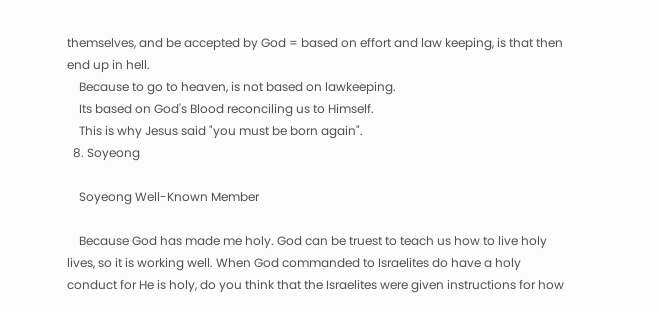themselves, and be accepted by God = based on effort and law keeping, is that then end up in hell.
    Because to go to heaven, is not based on lawkeeping.
    Its based on God's Blood reconciling us to Himself.
    This is why Jesus said "you must be born again".
  8. Soyeong

    Soyeong Well-Known Member

    Because God has made me holy. God can be truest to teach us how to live holy lives, so it is working well. When God commanded to Israelites do have a holy conduct for He is holy, do you think that the Israelites were given instructions for how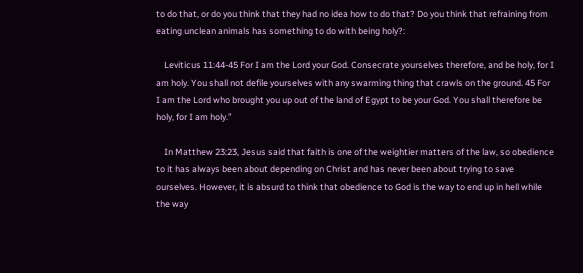to do that, or do you think that they had no idea how to do that? Do you think that refraining from eating unclean animals has something to do with being holy?:

    Leviticus 11:44-45 For I am the Lord your God. Consecrate yourselves therefore, and be holy, for I am holy. You shall not defile yourselves with any swarming thing that crawls on the ground. 45 For I am the Lord who brought you up out of the land of Egypt to be your God. You shall therefore be holy, for I am holy.”

    In Matthew 23:23, Jesus said that faith is one of the weightier matters of the law, so obedience to it has always been about depending on Christ and has never been about trying to save ourselves. However, it is absurd to think that obedience to God is the way to end up in hell while the way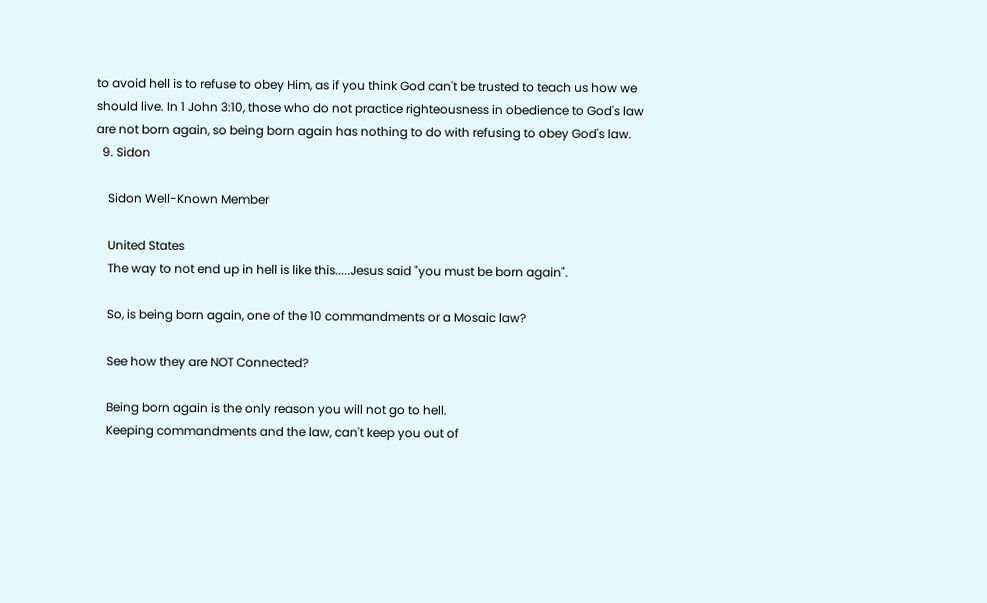to avoid hell is to refuse to obey Him, as if you think God can't be trusted to teach us how we should live. In 1 John 3:10, those who do not practice righteousness in obedience to God's law are not born again, so being born again has nothing to do with refusing to obey God's law.
  9. Sidon

    Sidon Well-Known Member

    United States
    The way to not end up in hell is like this.....Jesus said "you must be born again".

    So, is being born again, one of the 10 commandments or a Mosaic law?

    See how they are NOT Connected?

    Being born again is the only reason you will not go to hell.
    Keeping commandments and the law, can't keep you out of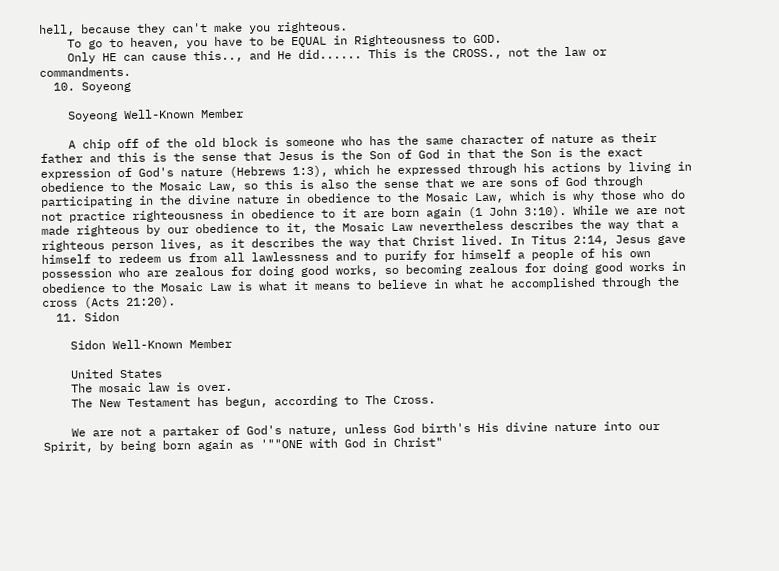hell, because they can't make you righteous.
    To go to heaven, you have to be EQUAL in Righteousness to GOD.
    Only HE can cause this.., and He did...... This is the CROSS., not the law or commandments.
  10. Soyeong

    Soyeong Well-Known Member

    A chip off of the old block is someone who has the same character of nature as their father and this is the sense that Jesus is the Son of God in that the Son is the exact expression of God's nature (Hebrews 1:3), which he expressed through his actions by living in obedience to the Mosaic Law, so this is also the sense that we are sons of God through participating in the divine nature in obedience to the Mosaic Law, which is why those who do not practice righteousness in obedience to it are born again (1 John 3:10). While we are not made righteous by our obedience to it, the Mosaic Law nevertheless describes the way that a righteous person lives, as it describes the way that Christ lived. In Titus 2:14, Jesus gave himself to redeem us from all lawlessness and to purify for himself a people of his own possession who are zealous for doing good works, so becoming zealous for doing good works in obedience to the Mosaic Law is what it means to believe in what he accomplished through the cross (Acts 21:20).
  11. Sidon

    Sidon Well-Known Member

    United States
    The mosaic law is over.
    The New Testament has begun, according to The Cross.

    We are not a partaker of God's nature, unless God birth's His divine nature into our Spirit, by being born again as '""ONE with God in Christ"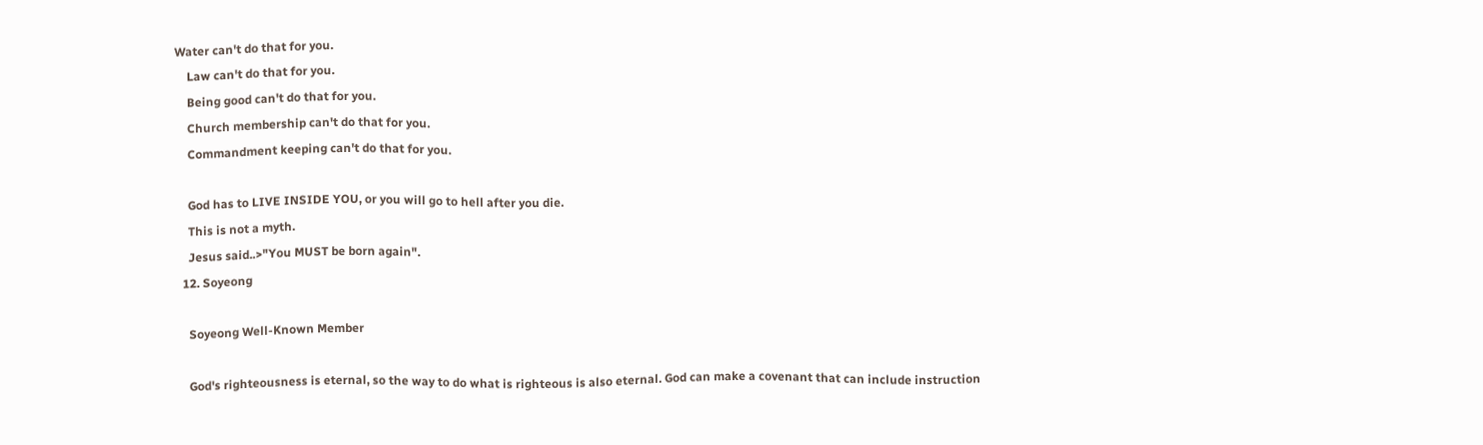Water can't do that for you.
    Law can't do that for you.
    Being good can't do that for you.
    Church membership can't do that for you.
    Commandment keeping can't do that for you.

    God has to LIVE INSIDE YOU, or you will go to hell after you die.
    This is not a myth.
    Jesus said..>"You MUST be born again".
  12. Soyeong

    Soyeong Well-Known Member

    God's righteousness is eternal, so the way to do what is righteous is also eternal. God can make a covenant that can include instruction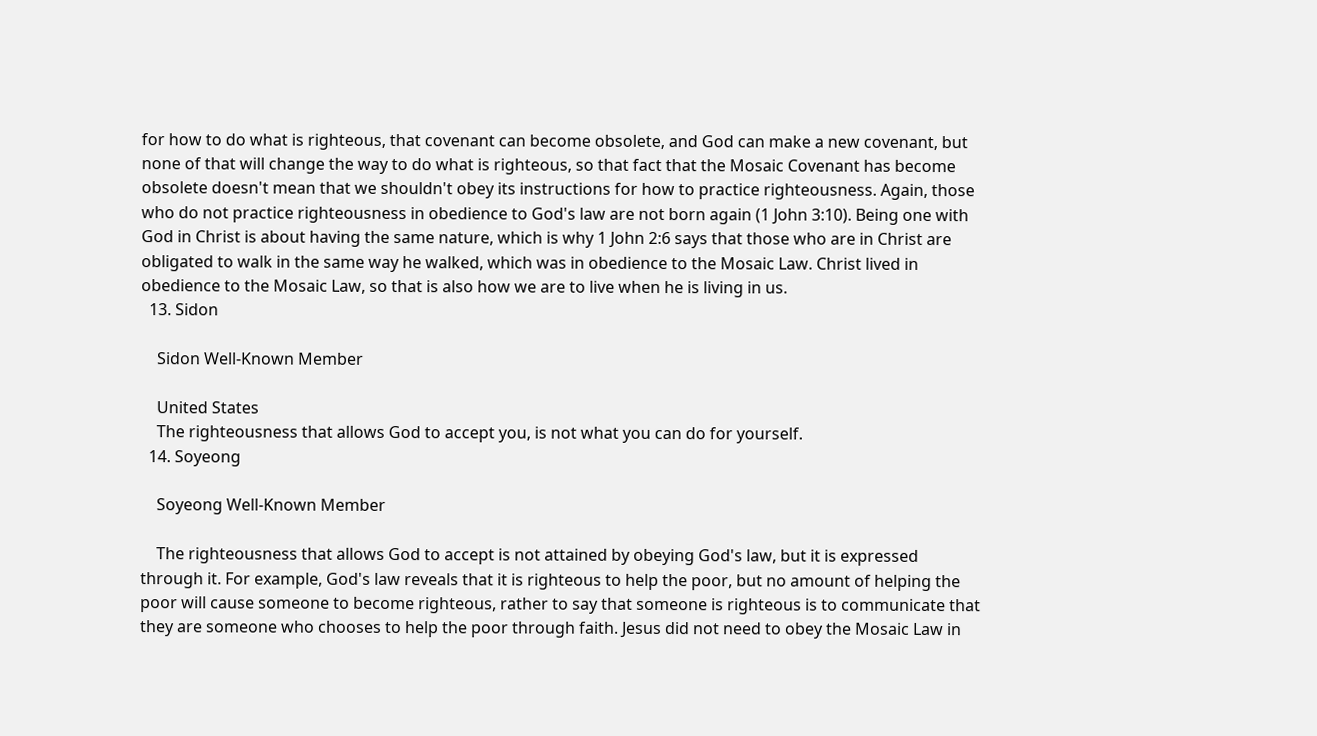for how to do what is righteous, that covenant can become obsolete, and God can make a new covenant, but none of that will change the way to do what is righteous, so that fact that the Mosaic Covenant has become obsolete doesn't mean that we shouldn't obey its instructions for how to practice righteousness. Again, those who do not practice righteousness in obedience to God's law are not born again (1 John 3:10). Being one with God in Christ is about having the same nature, which is why 1 John 2:6 says that those who are in Christ are obligated to walk in the same way he walked, which was in obedience to the Mosaic Law. Christ lived in obedience to the Mosaic Law, so that is also how we are to live when he is living in us.
  13. Sidon

    Sidon Well-Known Member

    United States
    The righteousness that allows God to accept you, is not what you can do for yourself.
  14. Soyeong

    Soyeong Well-Known Member

    The righteousness that allows God to accept is not attained by obeying God's law, but it is expressed through it. For example, God's law reveals that it is righteous to help the poor, but no amount of helping the poor will cause someone to become righteous, rather to say that someone is righteous is to communicate that they are someone who chooses to help the poor through faith. Jesus did not need to obey the Mosaic Law in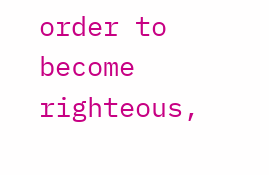order to become righteous,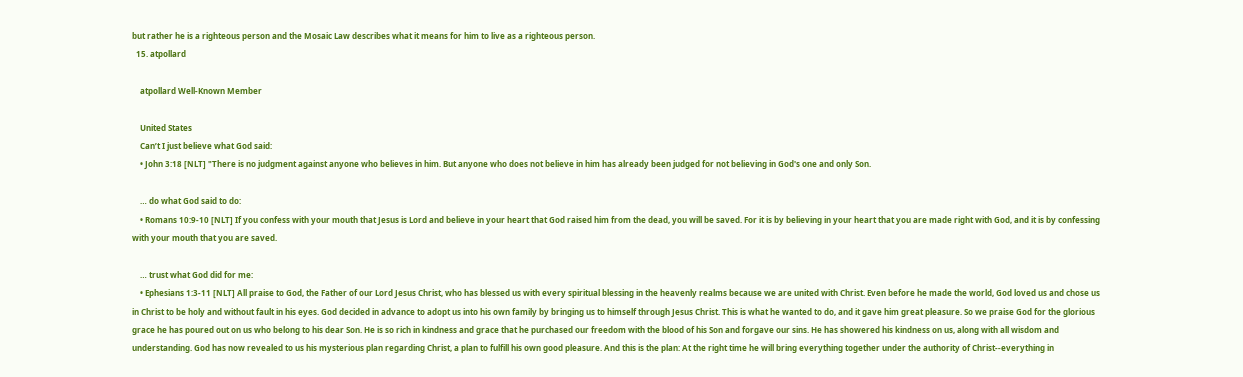but rather he is a righteous person and the Mosaic Law describes what it means for him to live as a righteous person.
  15. atpollard

    atpollard Well-Known Member

    United States
    Can’t I just believe what God said:
    • John 3:18 [NLT] "There is no judgment against anyone who believes in him. But anyone who does not believe in him has already been judged for not believing in God's one and only Son.

    … do what God said to do:
    • Romans 10:9-10 [NLT] If you confess with your mouth that Jesus is Lord and believe in your heart that God raised him from the dead, you will be saved. For it is by believing in your heart that you are made right with God, and it is by confessing with your mouth that you are saved.

    … trust what God did for me:
    • Ephesians 1:3-11 [NLT] All praise to God, the Father of our Lord Jesus Christ, who has blessed us with every spiritual blessing in the heavenly realms because we are united with Christ. Even before he made the world, God loved us and chose us in Christ to be holy and without fault in his eyes. God decided in advance to adopt us into his own family by bringing us to himself through Jesus Christ. This is what he wanted to do, and it gave him great pleasure. So we praise God for the glorious grace he has poured out on us who belong to his dear Son. He is so rich in kindness and grace that he purchased our freedom with the blood of his Son and forgave our sins. He has showered his kindness on us, along with all wisdom and understanding. God has now revealed to us his mysterious plan regarding Christ, a plan to fulfill his own good pleasure. And this is the plan: At the right time he will bring everything together under the authority of Christ--everything in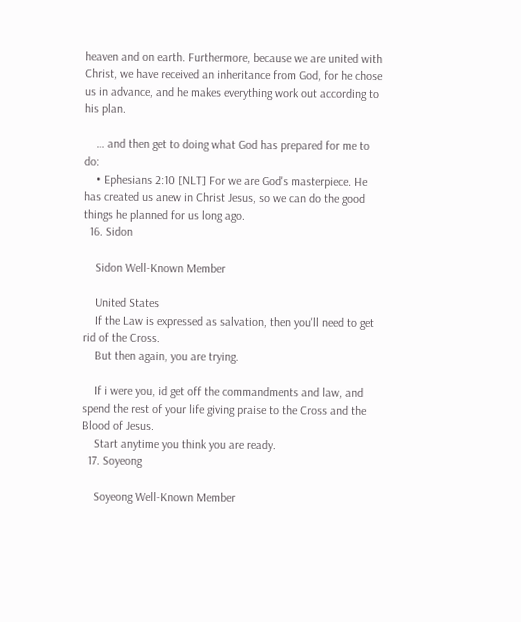heaven and on earth. Furthermore, because we are united with Christ, we have received an inheritance from God, for he chose us in advance, and he makes everything work out according to his plan.

    … and then get to doing what God has prepared for me to do:
    • Ephesians 2:10 [NLT] For we are God's masterpiece. He has created us anew in Christ Jesus, so we can do the good things he planned for us long ago.
  16. Sidon

    Sidon Well-Known Member

    United States
    If the Law is expressed as salvation, then you'll need to get rid of the Cross.
    But then again, you are trying.

    If i were you, id get off the commandments and law, and spend the rest of your life giving praise to the Cross and the Blood of Jesus.
    Start anytime you think you are ready.
  17. Soyeong

    Soyeong Well-Known Member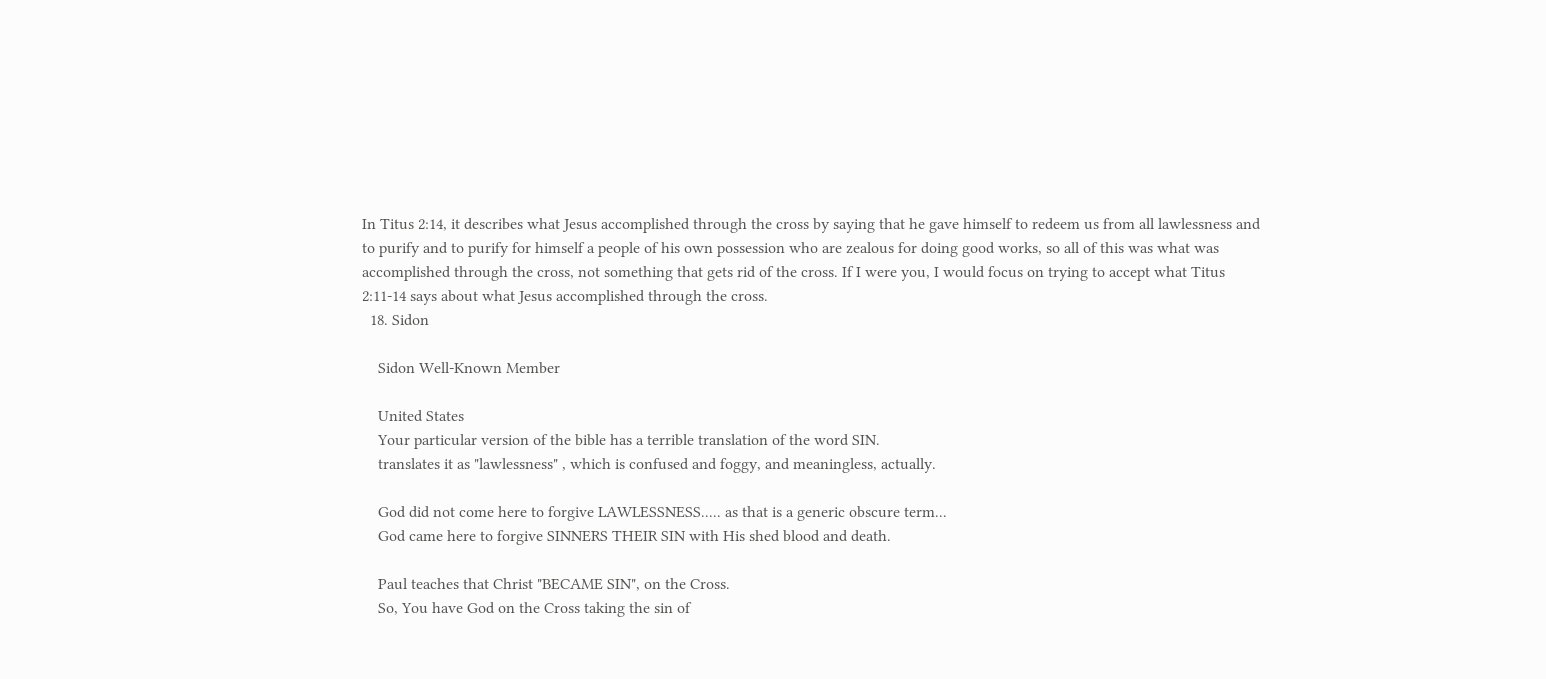In Titus 2:14, it describes what Jesus accomplished through the cross by saying that he gave himself to redeem us from all lawlessness and to purify and to purify for himself a people of his own possession who are zealous for doing good works, so all of this was what was accomplished through the cross, not something that gets rid of the cross. If I were you, I would focus on trying to accept what Titus 2:11-14 says about what Jesus accomplished through the cross.
  18. Sidon

    Sidon Well-Known Member

    United States
    Your particular version of the bible has a terrible translation of the word SIN.
    translates it as "lawlessness" , which is confused and foggy, and meaningless, actually.

    God did not come here to forgive LAWLESSNESS..... as that is a generic obscure term...
    God came here to forgive SINNERS THEIR SIN with His shed blood and death.

    Paul teaches that Christ "BECAME SIN", on the Cross.
    So, You have God on the Cross taking the sin of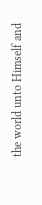the world unto Himself and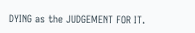DYING as the JUDGEMENT FOR IT.